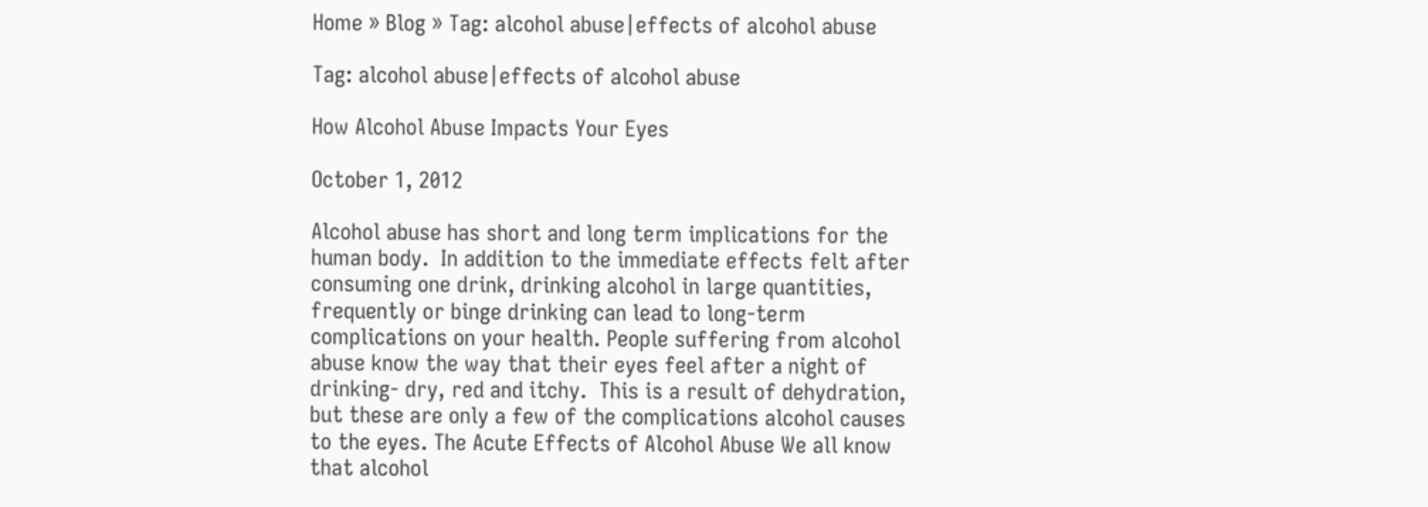Home » Blog » Tag: alcohol abuse|effects of alcohol abuse

Tag: alcohol abuse|effects of alcohol abuse

How Alcohol Abuse Impacts Your Eyes

October 1, 2012

Alcohol abuse has short and long term implications for the human body.  In addition to the immediate effects felt after consuming one drink, drinking alcohol in large quantities, frequently or binge drinking can lead to long-term complications on your health. People suffering from alcohol abuse know the way that their eyes feel after a night of drinking- dry, red and itchy.  This is a result of dehydration, but these are only a few of the complications alcohol causes to the eyes. The Acute Effects of Alcohol Abuse We all know that alcohol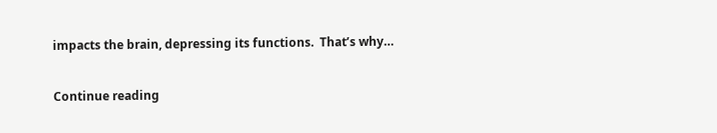impacts the brain, depressing its functions.  That’s why…

Continue reading